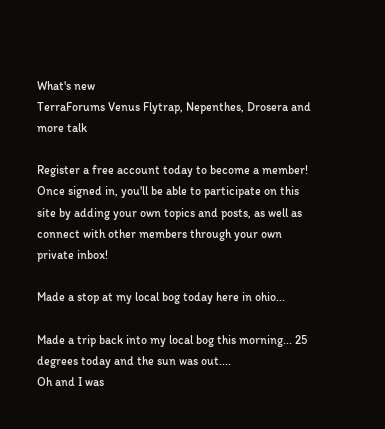What's new
TerraForums Venus Flytrap, Nepenthes, Drosera and more talk

Register a free account today to become a member! Once signed in, you'll be able to participate on this site by adding your own topics and posts, as well as connect with other members through your own private inbox!

Made a stop at my local bog today here in ohio...

Made a trip back into my local bog this morning... 25 degrees today and the sun was out....
Oh and I was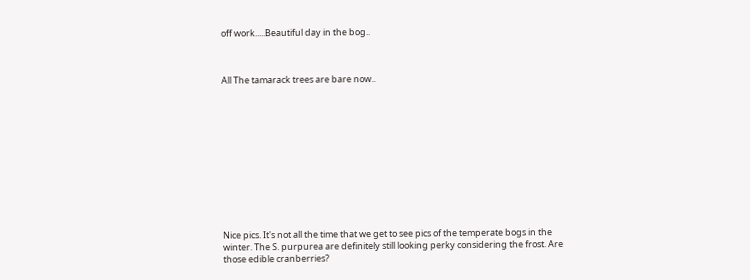off work.....Beautiful day in the bog..



All The tamarack trees are bare now..












Nice pics. It's not all the time that we get to see pics of the temperate bogs in the winter. The S. purpurea are definitely still looking perky considering the frost. Are those edible cranberries?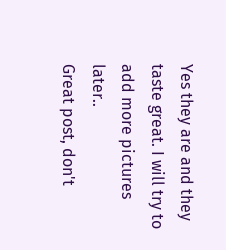Yes they are and they taste great. I will try to add more pictures later..
Great post, don't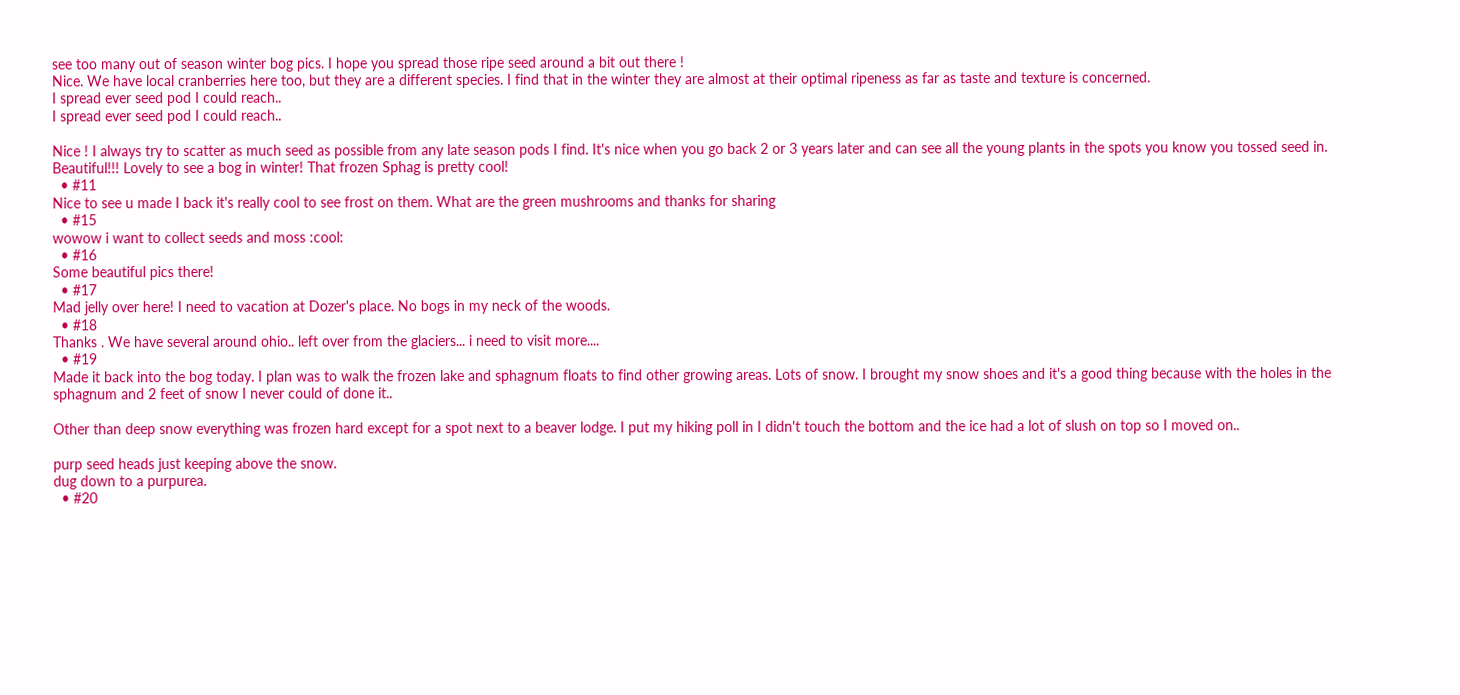see too many out of season winter bog pics. I hope you spread those ripe seed around a bit out there !
Nice. We have local cranberries here too, but they are a different species. I find that in the winter they are almost at their optimal ripeness as far as taste and texture is concerned.
I spread ever seed pod I could reach..
I spread ever seed pod I could reach..

Nice ! I always try to scatter as much seed as possible from any late season pods I find. It's nice when you go back 2 or 3 years later and can see all the young plants in the spots you know you tossed seed in.
Beautiful!!! Lovely to see a bog in winter! That frozen Sphag is pretty cool!
  • #11
Nice to see u made I back it's really cool to see frost on them. What are the green mushrooms and thanks for sharing
  • #15
wowow i want to collect seeds and moss :cool:
  • #16
Some beautiful pics there!
  • #17
Mad jelly over here! I need to vacation at Dozer's place. No bogs in my neck of the woods.
  • #18
Thanks . We have several around ohio.. left over from the glaciers... i need to visit more....
  • #19
Made it back into the bog today. I plan was to walk the frozen lake and sphagnum floats to find other growing areas. Lots of snow. I brought my snow shoes and it's a good thing because with the holes in the sphagnum and 2 feet of snow I never could of done it..

Other than deep snow everything was frozen hard except for a spot next to a beaver lodge. I put my hiking poll in I didn't touch the bottom and the ice had a lot of slush on top so I moved on..

purp seed heads just keeping above the snow.
dug down to a purpurea.
  • #20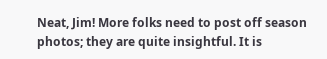Neat, Jim! More folks need to post off season photos; they are quite insightful. It is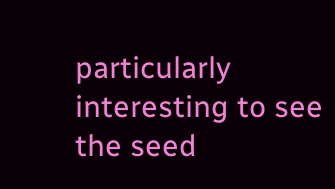particularly interesting to see the seed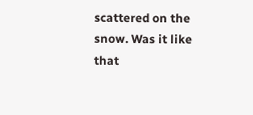scattered on the snow. Was it like that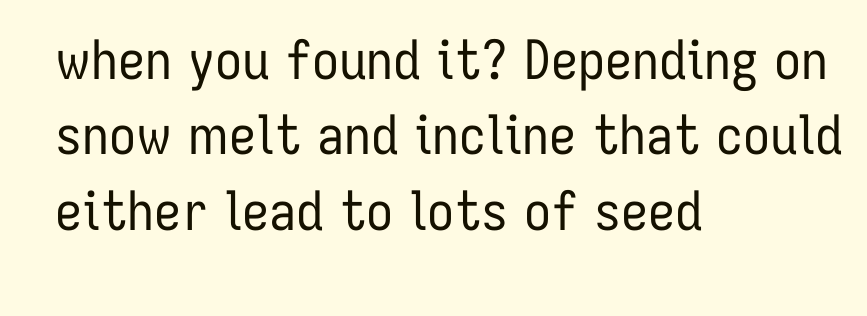when you found it? Depending on snow melt and incline that could either lead to lots of seed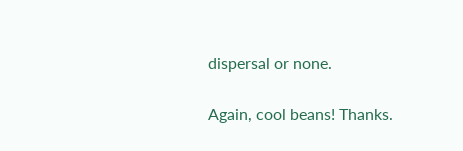dispersal or none.

Again, cool beans! Thanks.